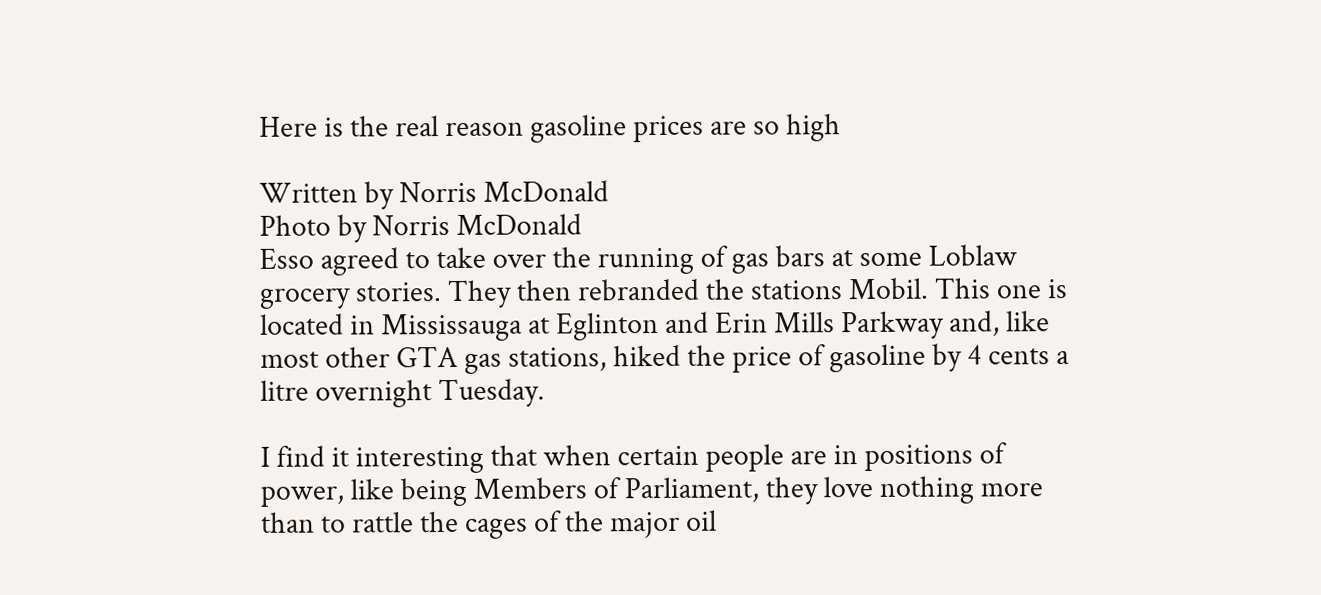Here is the real reason gasoline prices are so high

Written by Norris McDonald
Photo by Norris McDonald
Esso agreed to take over the running of gas bars at some Loblaw grocery stories. They then rebranded the stations Mobil. This one is located in Mississauga at Eglinton and Erin Mills Parkway and, like most other GTA gas stations, hiked the price of gasoline by 4 cents a litre overnight Tuesday.

I find it interesting that when certain people are in positions of power, like being Members of Parliament, they love nothing more than to rattle the cages of the major oil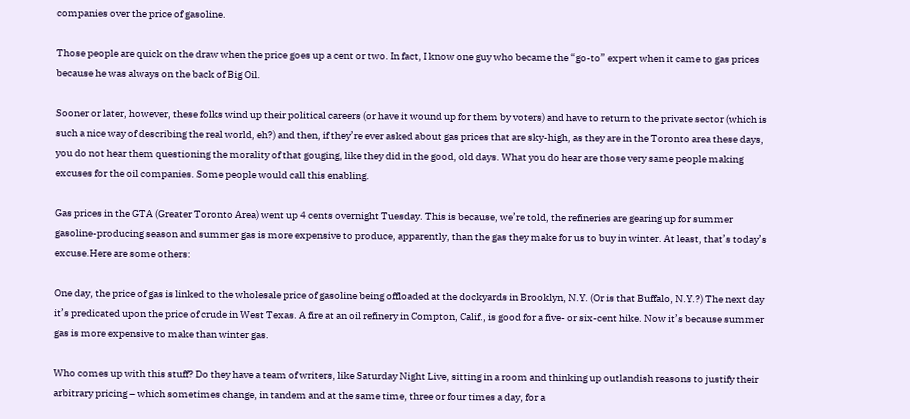companies over the price of gasoline.

Those people are quick on the draw when the price goes up a cent or two. In fact, I know one guy who became the “go-to” expert when it came to gas prices because he was always on the back of Big Oil.

Sooner or later, however, these folks wind up their political careers (or have it wound up for them by voters) and have to return to the private sector (which is such a nice way of describing the real world, eh?) and then, if they’re ever asked about gas prices that are sky-high, as they are in the Toronto area these days, you do not hear them questioning the morality of that gouging, like they did in the good, old days. What you do hear are those very same people making excuses for the oil companies. Some people would call this enabling.

Gas prices in the GTA (Greater Toronto Area) went up 4 cents overnight Tuesday. This is because, we’re told, the refineries are gearing up for summer gasoline-producing season and summer gas is more expensive to produce, apparently, than the gas they make for us to buy in winter. At least, that’s today’s excuse.Here are some others:

One day, the price of gas is linked to the wholesale price of gasoline being offloaded at the dockyards in Brooklyn, N.Y. (Or is that Buffalo, N.Y.?) The next day it’s predicated upon the price of crude in West Texas. A fire at an oil refinery in Compton, Calif., is good for a five- or six-cent hike. Now it’s because summer gas is more expensive to make than winter gas.

Who comes up with this stuff? Do they have a team of writers, like Saturday Night Live, sitting in a room and thinking up outlandish reasons to justify their arbitrary pricing – which sometimes change, in tandem and at the same time, three or four times a day, for a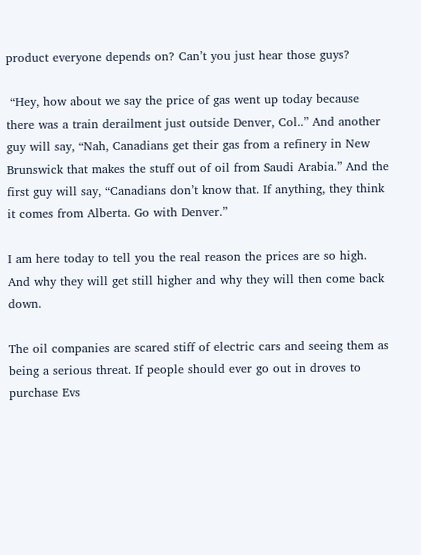product everyone depends on? Can’t you just hear those guys?

 “Hey, how about we say the price of gas went up today because there was a train derailment just outside Denver, Col..” And another guy will say, “Nah, Canadians get their gas from a refinery in New Brunswick that makes the stuff out of oil from Saudi Arabia.” And the first guy will say, “Canadians don’t know that. If anything, they think it comes from Alberta. Go with Denver.”

I am here today to tell you the real reason the prices are so high. And why they will get still higher and why they will then come back down.

The oil companies are scared stiff of electric cars and seeing them as being a serious threat. If people should ever go out in droves to purchase Evs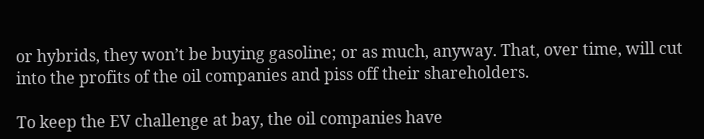or hybrids, they won’t be buying gasoline; or as much, anyway. That, over time, will cut into the profits of the oil companies and piss off their shareholders.

To keep the EV challenge at bay, the oil companies have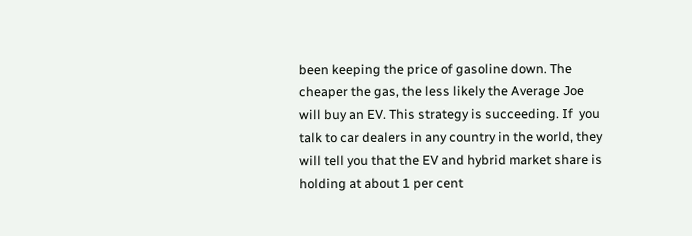been keeping the price of gasoline down. The cheaper the gas, the less likely the Average Joe will buy an EV. This strategy is succeeding. If  you talk to car dealers in any country in the world, they will tell you that the EV and hybrid market share is holding at about 1 per cent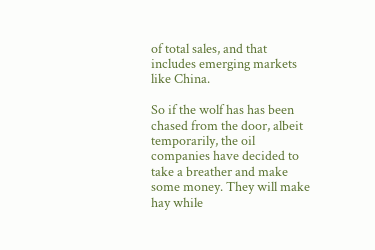of total sales, and that includes emerging markets like China.

So if the wolf has has been chased from the door, albeit temporarily, the oil companies have decided to take a breather and make some money. They will make hay while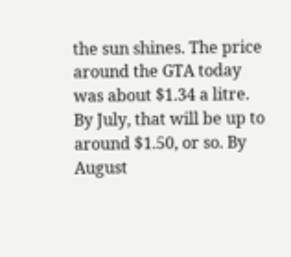the sun shines. The price around the GTA today was about $1.34 a litre. By July, that will be up to around $1.50, or so. By August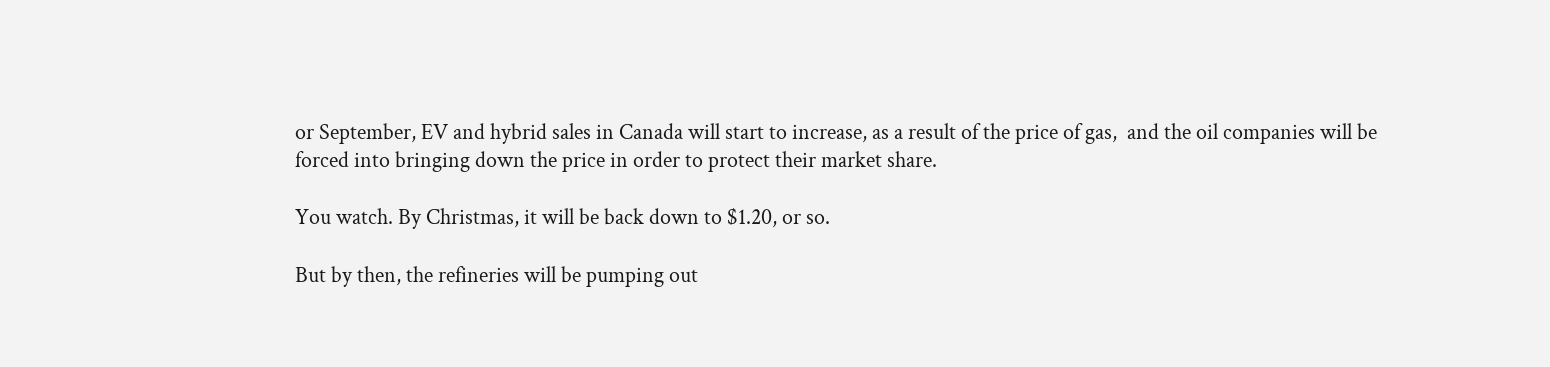or September, EV and hybrid sales in Canada will start to increase, as a result of the price of gas,  and the oil companies will be forced into bringing down the price in order to protect their market share.

You watch. By Christmas, it will be back down to $1.20, or so.

But by then, the refineries will be pumping out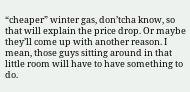“cheaper” winter gas, don’tcha know, so that will explain the price drop. Or maybe they’ll come up with another reason. I mean, those guys sitting around in that little room will have to have something to do.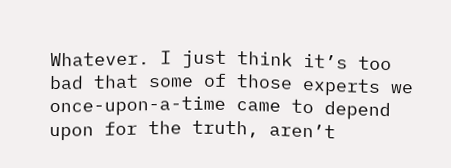Whatever. I just think it’s too bad that some of those experts we once-upon-a-time came to depend upon for the truth, aren’t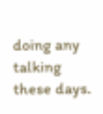doing any talking these days.